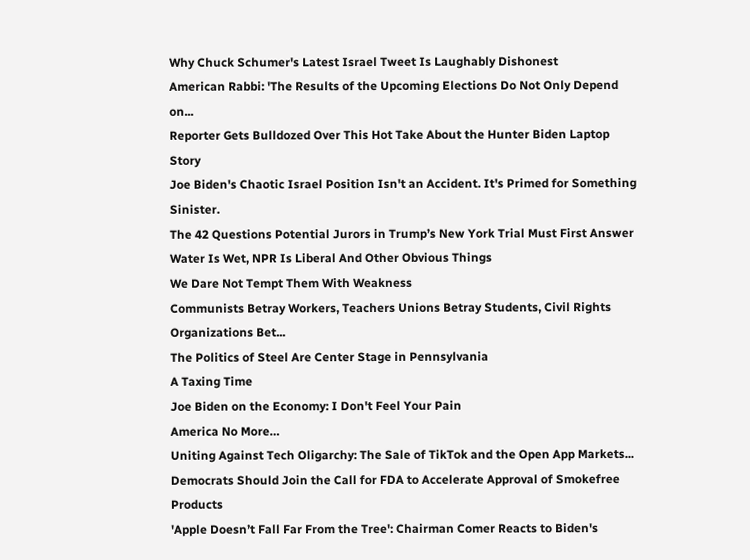Why Chuck Schumer's Latest Israel Tweet Is Laughably Dishonest
American Rabbi: 'The Results of the Upcoming Elections Do Not Only Depend on...
Reporter Gets Bulldozed Over This Hot Take About the Hunter Biden Laptop Story
Joe Biden's Chaotic Israel Position Isn't an Accident. It's Primed for Something Sinister.
The 42 Questions Potential Jurors in Trump’s New York Trial Must First Answer
Water Is Wet, NPR Is Liberal And Other Obvious Things
We Dare Not Tempt Them With Weakness
Communists Betray Workers, Teachers Unions Betray Students, Civil Rights Organizations Bet...
The Politics of Steel Are Center Stage in Pennsylvania
A Taxing Time
Joe Biden on the Economy: I Don't Feel Your Pain
America No More…
Uniting Against Tech Oligarchy: The Sale of TikTok and the Open App Markets...
Democrats Should Join the Call for FDA to Accelerate Approval of Smokefree Products
'Apple Doesn’t Fall Far From the Tree': Chairman Comer Reacts to Biden's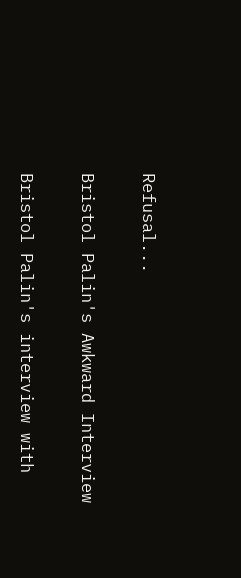Refusal...

Bristol Palin's Awkward Interview

Bristol Palin's interview with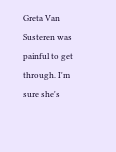Greta Van Susteren was painful to get through. I'm sure she's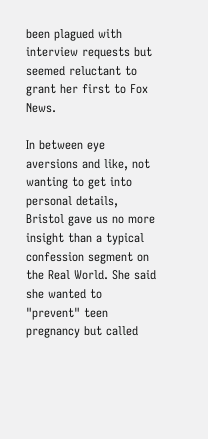been plagued with interview requests but seemed reluctant to grant her first to Fox News.

In between eye aversions and like, not wanting to get into personal details, Bristol gave us no more insight than a typical confession segment on the Real World. She said she wanted to "prevent" teen pregnancy but called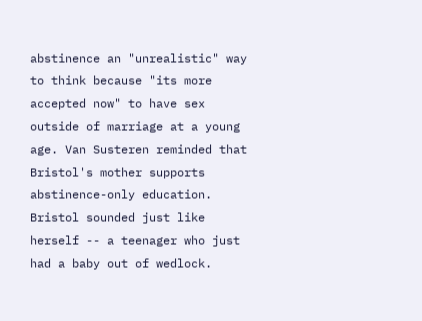abstinence an "unrealistic" way to think because "its more accepted now" to have sex outside of marriage at a young age. Van Susteren reminded that Bristol's mother supports abstinence-only education. Bristol sounded just like herself -- a teenager who just had a baby out of wedlock.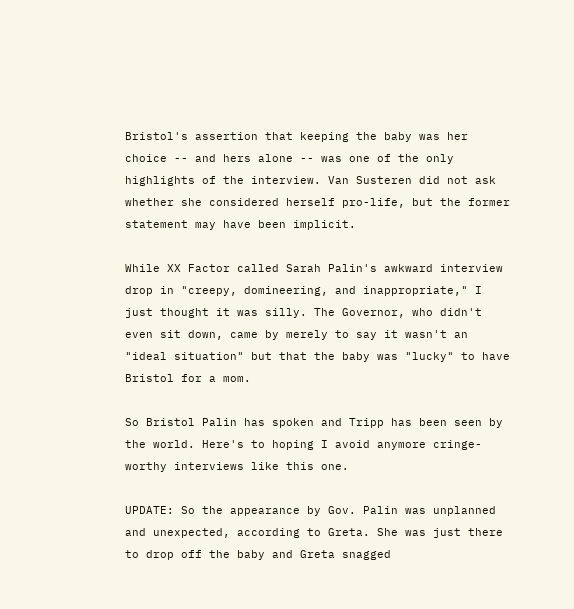Bristol's assertion that keeping the baby was her choice -- and hers alone -- was one of the only highlights of the interview. Van Susteren did not ask whether she considered herself pro-life, but the former statement may have been implicit.

While XX Factor called Sarah Palin's awkward interview drop in "creepy, domineering, and inappropriate," I just thought it was silly. The Governor, who didn't even sit down, came by merely to say it wasn't an "ideal situation" but that the baby was "lucky" to have Bristol for a mom.

So Bristol Palin has spoken and Tripp has been seen by the world. Here's to hoping I avoid anymore cringe-worthy interviews like this one.

UPDATE: So the appearance by Gov. Palin was unplanned and unexpected, according to Greta. She was just there to drop off the baby and Greta snagged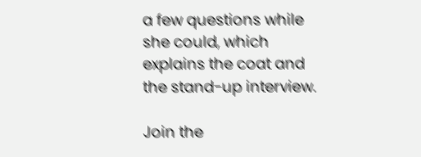a few questions while she could, which explains the coat and the stand-up interview.

Join the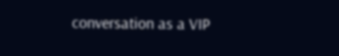conversation as a VIP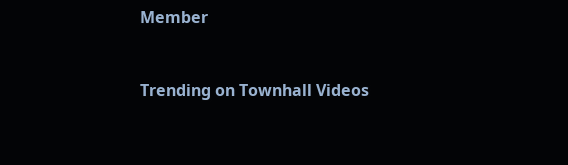Member


Trending on Townhall Videos